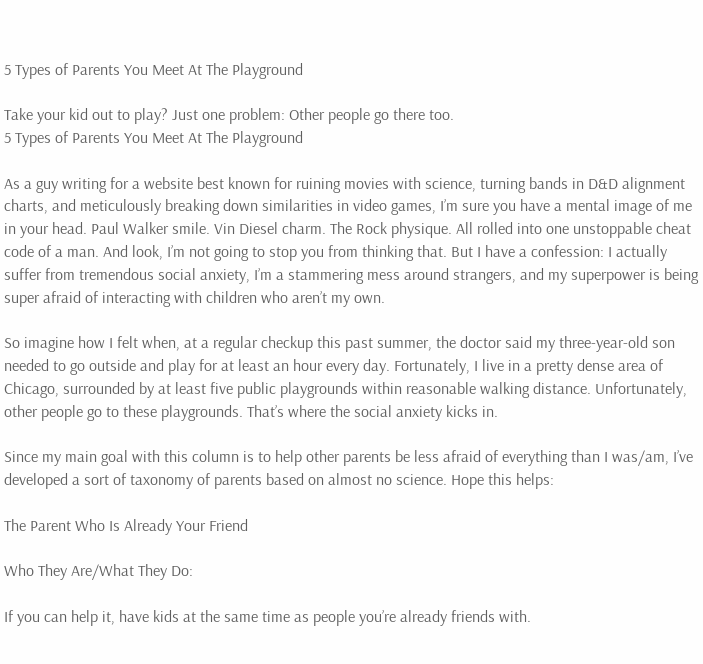5 Types of Parents You Meet At The Playground

Take your kid out to play? Just one problem: Other people go there too.
5 Types of Parents You Meet At The Playground

As a guy writing for a website best known for ruining movies with science, turning bands in D&D alignment charts, and meticulously breaking down similarities in video games, I’m sure you have a mental image of me in your head. Paul Walker smile. Vin Diesel charm. The Rock physique. All rolled into one unstoppable cheat code of a man. And look, I’m not going to stop you from thinking that. But I have a confession: I actually suffer from tremendous social anxiety, I’m a stammering mess around strangers, and my superpower is being super afraid of interacting with children who aren’t my own.

So imagine how I felt when, at a regular checkup this past summer, the doctor said my three-year-old son needed to go outside and play for at least an hour every day. Fortunately, I live in a pretty dense area of Chicago, surrounded by at least five public playgrounds within reasonable walking distance. Unfortunately, other people go to these playgrounds. That’s where the social anxiety kicks in.

Since my main goal with this column is to help other parents be less afraid of everything than I was/am, I’ve developed a sort of taxonomy of parents based on almost no science. Hope this helps:

The Parent Who Is Already Your Friend

Who They Are/What They Do:

If you can help it, have kids at the same time as people you’re already friends with.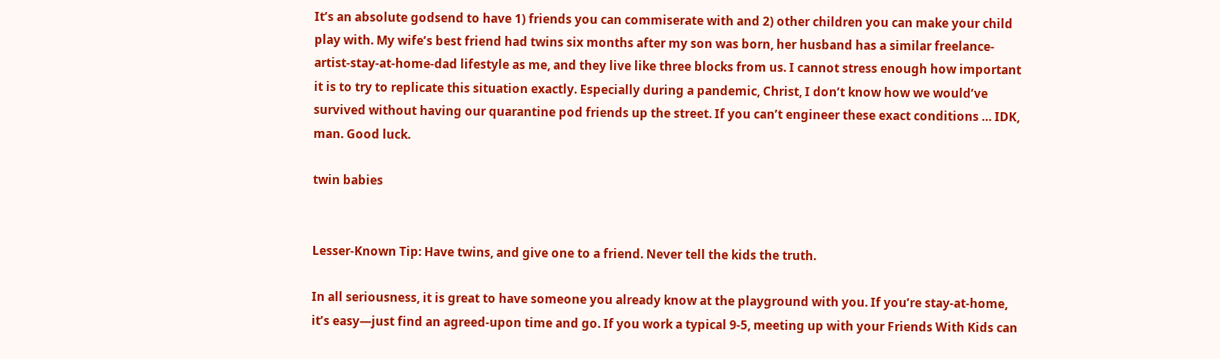It’s an absolute godsend to have 1) friends you can commiserate with and 2) other children you can make your child play with. My wife’s best friend had twins six months after my son was born, her husband has a similar freelance-artist-stay-at-home-dad lifestyle as me, and they live like three blocks from us. I cannot stress enough how important it is to try to replicate this situation exactly. Especially during a pandemic, Christ, I don’t know how we would’ve survived without having our quarantine pod friends up the street. If you can’t engineer these exact conditions … IDK, man. Good luck.

twin babies


Lesser-Known Tip: Have twins, and give one to a friend. Never tell the kids the truth.

In all seriousness, it is great to have someone you already know at the playground with you. If you’re stay-at-home, it’s easy—just find an agreed-upon time and go. If you work a typical 9-5, meeting up with your Friends With Kids can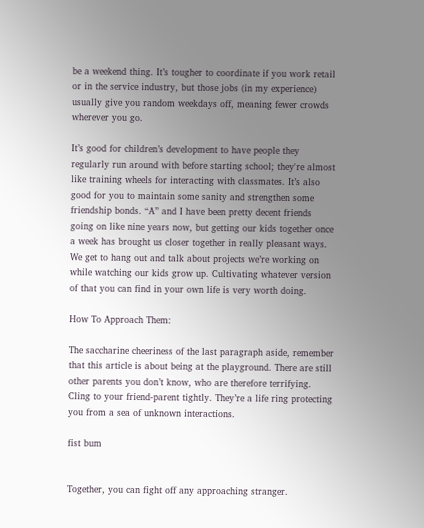be a weekend thing. It’s tougher to coordinate if you work retail or in the service industry, but those jobs (in my experience) usually give you random weekdays off, meaning fewer crowds wherever you go.

It’s good for children’s development to have people they regularly run around with before starting school; they're almost like training wheels for interacting with classmates. It’s also good for you to maintain some sanity and strengthen some friendship bonds. “A” and I have been pretty decent friends going on like nine years now, but getting our kids together once a week has brought us closer together in really pleasant ways. We get to hang out and talk about projects we’re working on while watching our kids grow up. Cultivating whatever version of that you can find in your own life is very worth doing.

How To Approach Them:

The saccharine cheeriness of the last paragraph aside, remember that this article is about being at the playground. There are still other parents you don’t know, who are therefore terrifying. Cling to your friend-parent tightly. They’re a life ring protecting you from a sea of unknown interactions.

fist bum


Together, you can fight off any approaching stranger.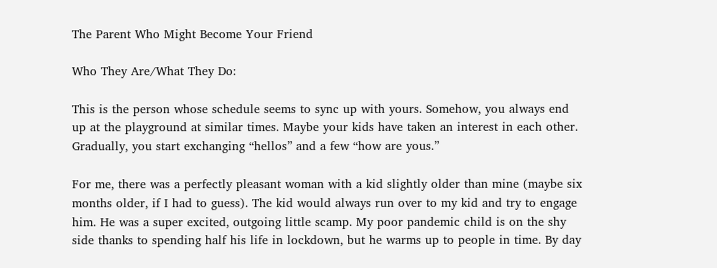The Parent Who Might Become Your Friend

Who They Are/What They Do:

This is the person whose schedule seems to sync up with yours. Somehow, you always end up at the playground at similar times. Maybe your kids have taken an interest in each other. Gradually, you start exchanging “hellos” and a few “how are yous.”

For me, there was a perfectly pleasant woman with a kid slightly older than mine (maybe six months older, if I had to guess). The kid would always run over to my kid and try to engage him. He was a super excited, outgoing little scamp. My poor pandemic child is on the shy side thanks to spending half his life in lockdown, but he warms up to people in time. By day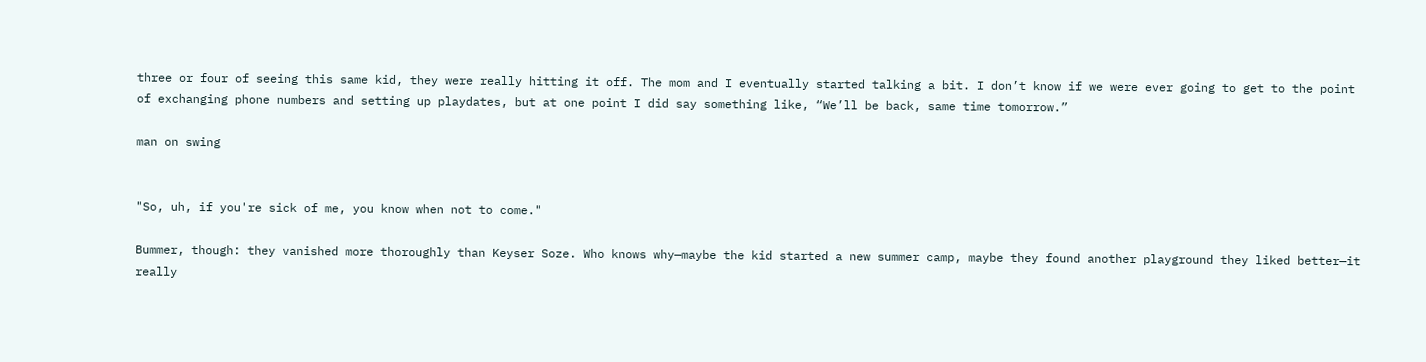three or four of seeing this same kid, they were really hitting it off. The mom and I eventually started talking a bit. I don’t know if we were ever going to get to the point of exchanging phone numbers and setting up playdates, but at one point I did say something like, “We’ll be back, same time tomorrow.”

man on swing


"So, uh, if you're sick of me, you know when not to come."

Bummer, though: they vanished more thoroughly than Keyser Soze. Who knows why—maybe the kid started a new summer camp, maybe they found another playground they liked better—it really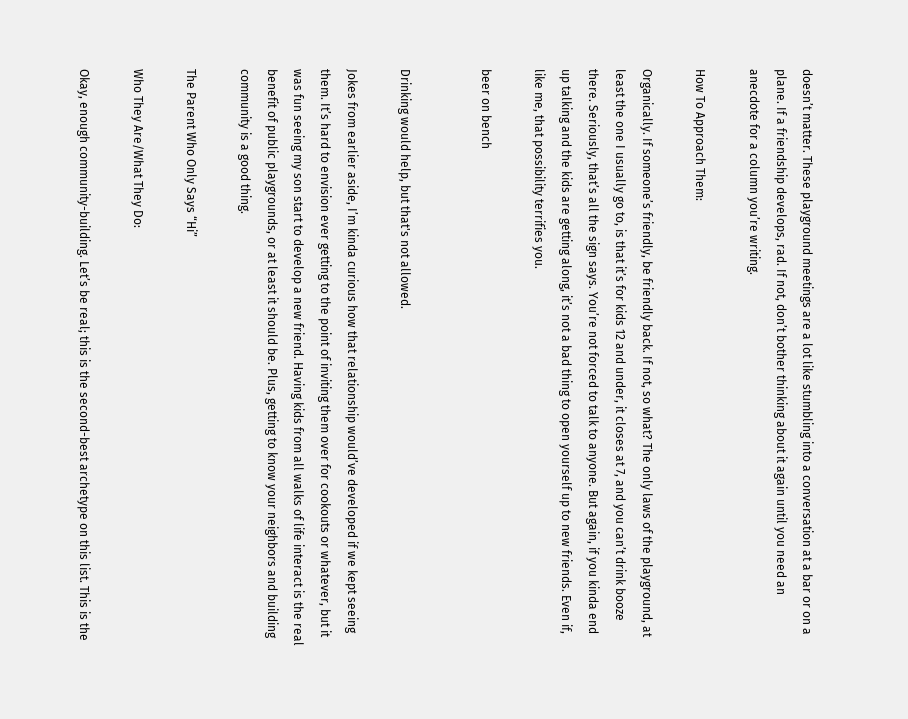doesn’t matter. These playground meetings are a lot like stumbling into a conversation at a bar or on a plane. If a friendship develops, rad. If not, don’t bother thinking about it again until you need an anecdote for a column you’re writing.

How To Approach Them:

Organically. If someone’s friendly, be friendly back. If not, so what? The only laws of the playground, at least the one I usually go to, is that it’s for kids 12 and under, it closes at 7, and you can’t drink booze there. Seriously, that’s all the sign says. You’re not forced to talk to anyone. But again, if you kinda end up talking and the kids are getting along, it’s not a bad thing to open yourself up to new friends. Even if, like me, that possibility terrifies you.

beer on bench


Drinking would help, but that's not allowed.

Jokes from earlier aside, I’m kinda curious how that relationship would’ve developed if we kept seeing them. It’s hard to envision ever getting to the point of inviting them over for cookouts or whatever, but it was fun seeing my son start to develop a new friend. Having kids from all walks of life interact is the real benefit of public playgrounds, or at least it should be. Plus, getting to know your neighbors and building community is a good thing.

The Parent Who Only Says “Hi”

Who They Are/What They Do:

Okay, enough community-building. Let’s be real; this is the second-best archetype on this list. This is the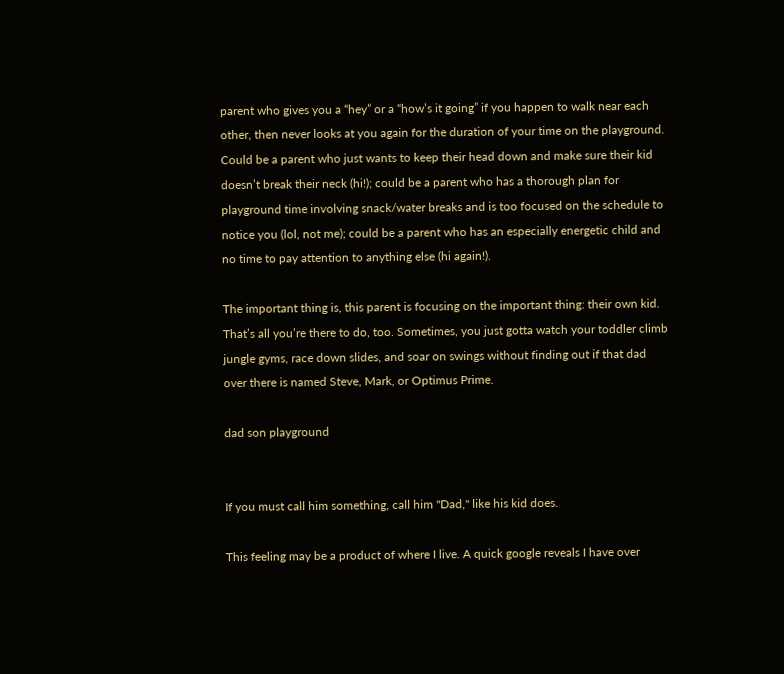parent who gives you a “hey” or a “how’s it going” if you happen to walk near each other, then never looks at you again for the duration of your time on the playground. Could be a parent who just wants to keep their head down and make sure their kid doesn’t break their neck (hi!); could be a parent who has a thorough plan for playground time involving snack/water breaks and is too focused on the schedule to notice you (lol, not me); could be a parent who has an especially energetic child and no time to pay attention to anything else (hi again!).

The important thing is, this parent is focusing on the important thing: their own kid. That’s all you’re there to do, too. Sometimes, you just gotta watch your toddler climb jungle gyms, race down slides, and soar on swings without finding out if that dad over there is named Steve, Mark, or Optimus Prime.

dad son playground


If you must call him something, call him "Dad," like his kid does.

This feeling may be a product of where I live. A quick google reveals I have over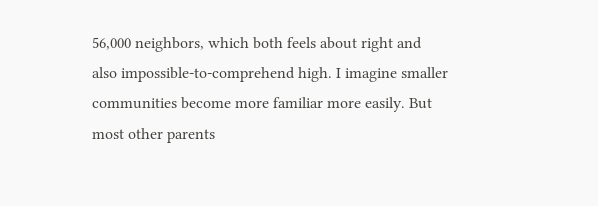56,000 neighbors, which both feels about right and also impossible-to-comprehend high. I imagine smaller communities become more familiar more easily. But most other parents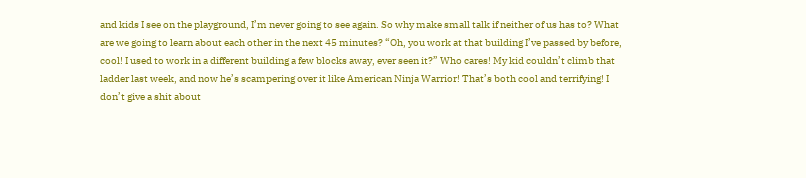and kids I see on the playground, I’m never going to see again. So why make small talk if neither of us has to? What are we going to learn about each other in the next 45 minutes? “Oh, you work at that building I’ve passed by before, cool! I used to work in a different building a few blocks away, ever seen it?” Who cares! My kid couldn’t climb that ladder last week, and now he’s scampering over it like American Ninja Warrior! That’s both cool and terrifying! I don’t give a shit about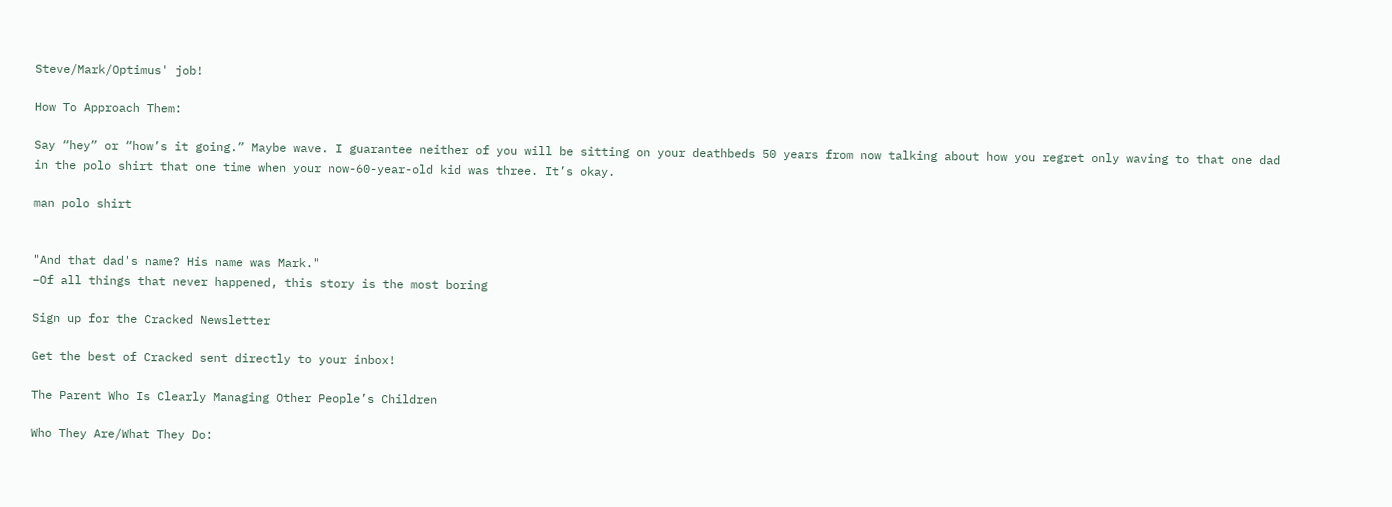Steve/Mark/Optimus' job!

How To Approach Them:

Say “hey” or “how’s it going.” Maybe wave. I guarantee neither of you will be sitting on your deathbeds 50 years from now talking about how you regret only waving to that one dad in the polo shirt that one time when your now-60-year-old kid was three. It’s okay.

man polo shirt


"And that dad's name? His name was Mark."
–Of all things that never happened, this story is the most boring

Sign up for the Cracked Newsletter

Get the best of Cracked sent directly to your inbox!

The Parent Who Is Clearly Managing Other People’s Children

Who They Are/What They Do: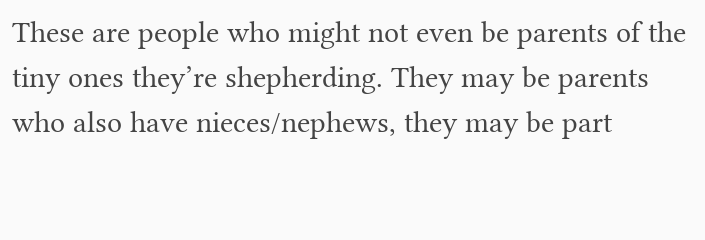These are people who might not even be parents of the tiny ones they’re shepherding. They may be parents who also have nieces/nephews, they may be part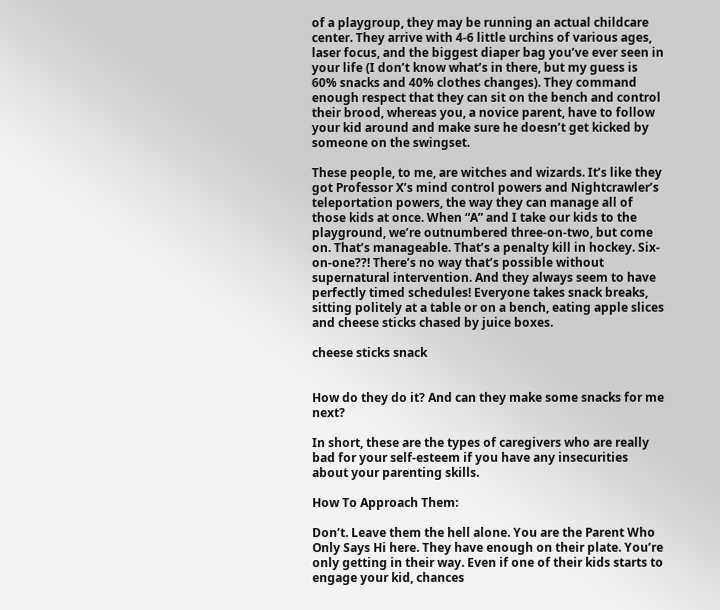of a playgroup, they may be running an actual childcare center. They arrive with 4-6 little urchins of various ages, laser focus, and the biggest diaper bag you’ve ever seen in your life (I don’t know what’s in there, but my guess is 60% snacks and 40% clothes changes). They command enough respect that they can sit on the bench and control their brood, whereas you, a novice parent, have to follow your kid around and make sure he doesn’t get kicked by someone on the swingset.

These people, to me, are witches and wizards. It’s like they got Professor X’s mind control powers and Nightcrawler’s teleportation powers, the way they can manage all of those kids at once. When “A” and I take our kids to the playground, we’re outnumbered three-on-two, but come on. That’s manageable. That’s a penalty kill in hockey. Six-on-one??! There’s no way that’s possible without supernatural intervention. And they always seem to have perfectly timed schedules! Everyone takes snack breaks, sitting politely at a table or on a bench, eating apple slices and cheese sticks chased by juice boxes.

cheese sticks snack


How do they do it? And can they make some snacks for me next?

In short, these are the types of caregivers who are really bad for your self-esteem if you have any insecurities about your parenting skills.

How To Approach Them:

Don’t. Leave them the hell alone. You are the Parent Who Only Says Hi here. They have enough on their plate. You’re only getting in their way. Even if one of their kids starts to engage your kid, chances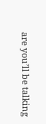are you’ll be talking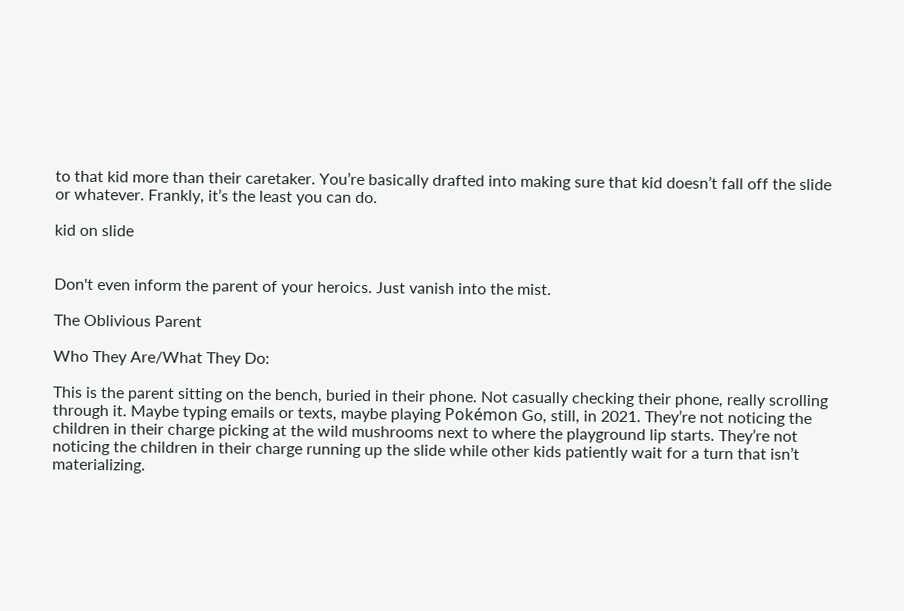to that kid more than their caretaker. You’re basically drafted into making sure that kid doesn’t fall off the slide or whatever. Frankly, it’s the least you can do.

kid on slide


Don't even inform the parent of your heroics. Just vanish into the mist.

The Oblivious Parent

Who They Are/What They Do:

This is the parent sitting on the bench, buried in their phone. Not casually checking their phone, really scrolling through it. Maybe typing emails or texts, maybe playing Pokémon Go, still, in 2021. They’re not noticing the children in their charge picking at the wild mushrooms next to where the playground lip starts. They’re not noticing the children in their charge running up the slide while other kids patiently wait for a turn that isn’t materializing.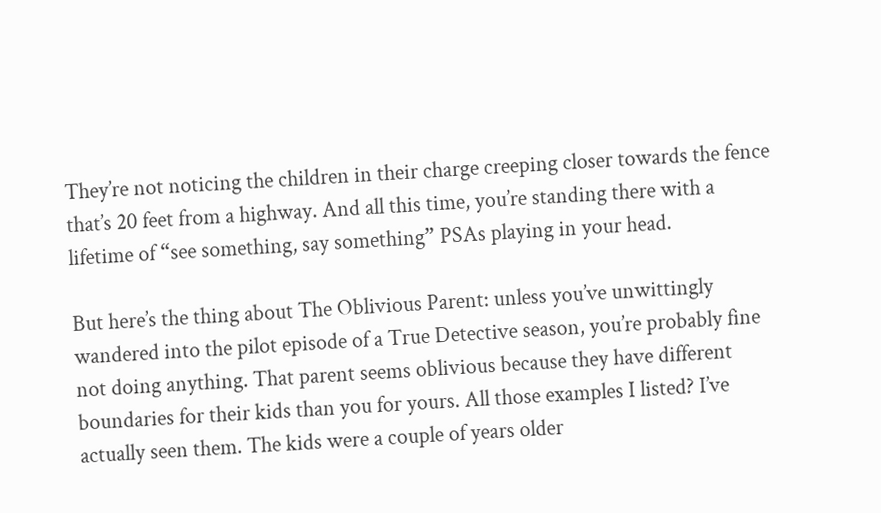They’re not noticing the children in their charge creeping closer towards the fence that’s 20 feet from a highway. And all this time, you’re standing there with a lifetime of “see something, say something” PSAs playing in your head.

But here’s the thing about The Oblivious Parent: unless you’ve unwittingly wandered into the pilot episode of a True Detective season, you’re probably fine not doing anything. That parent seems oblivious because they have different boundaries for their kids than you for yours. All those examples I listed? I’ve actually seen them. The kids were a couple of years older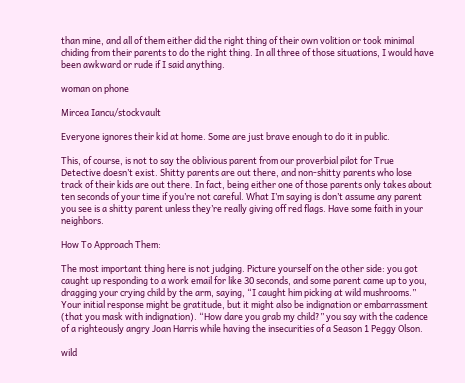than mine, and all of them either did the right thing of their own volition or took minimal chiding from their parents to do the right thing. In all three of those situations, I would have been awkward or rude if I said anything.

woman on phone

Mircea Iancu/stockvault

Everyone ignores their kid at home. Some are just brave enough to do it in public.

This, of course, is not to say the oblivious parent from our proverbial pilot for True Detective doesn’t exist. Shitty parents are out there, and non-shitty parents who lose track of their kids are out there. In fact, being either one of those parents only takes about ten seconds of your time if you’re not careful. What I’m saying is don’t assume any parent you see is a shitty parent unless they’re really giving off red flags. Have some faith in your neighbors.

How To Approach Them:

The most important thing here is not judging. Picture yourself on the other side: you got caught up responding to a work email for like 30 seconds, and some parent came up to you, dragging your crying child by the arm, saying, “I caught him picking at wild mushrooms.” Your initial response might be gratitude, but it might also be indignation or embarrassment (that you mask with indignation). “How dare you grab my child?” you say with the cadence of a righteously angry Joan Harris while having the insecurities of a Season 1 Peggy Olson.

wild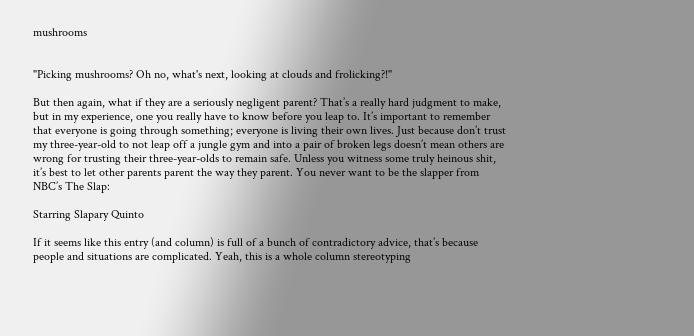mushrooms


"Picking mushrooms? Oh no, what's next, looking at clouds and frolicking?!"

But then again, what if they are a seriously negligent parent? That’s a really hard judgment to make, but in my experience, one you really have to know before you leap to. It’s important to remember that everyone is going through something; everyone is living their own lives. Just because don’t trust my three-year-old to not leap off a jungle gym and into a pair of broken legs doesn’t mean others are wrong for trusting their three-year-olds to remain safe. Unless you witness some truly heinous shit, it’s best to let other parents parent the way they parent. You never want to be the slapper from NBC’s The Slap:

Starring Slapary Quinto

If it seems like this entry (and column) is full of a bunch of contradictory advice, that’s because people and situations are complicated. Yeah, this is a whole column stereotyping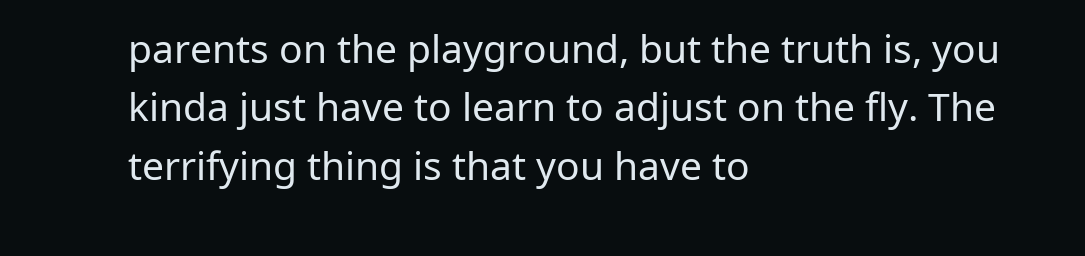parents on the playground, but the truth is, you kinda just have to learn to adjust on the fly. The terrifying thing is that you have to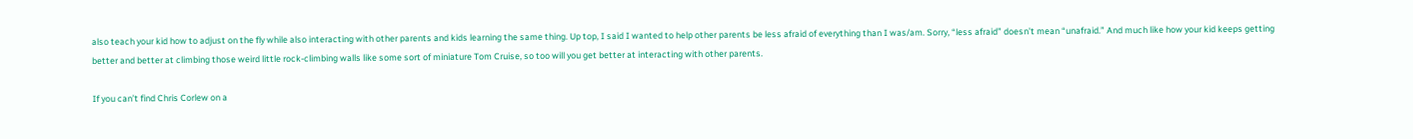also teach your kid how to adjust on the fly while also interacting with other parents and kids learning the same thing. Up top, I said I wanted to help other parents be less afraid of everything than I was/am. Sorry, “less afraid” doesn’t mean “unafraid.” And much like how your kid keeps getting better and better at climbing those weird little rock-climbing walls like some sort of miniature Tom Cruise, so too will you get better at interacting with other parents.

If you can’t find Chris Corlew on a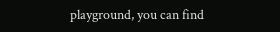playground, you can find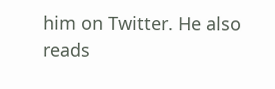him on Twitter. He also reads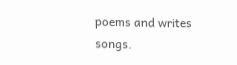poems and writes songs.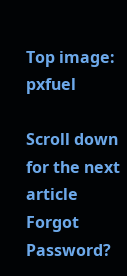Top image: pxfuel

Scroll down for the next article
Forgot Password?